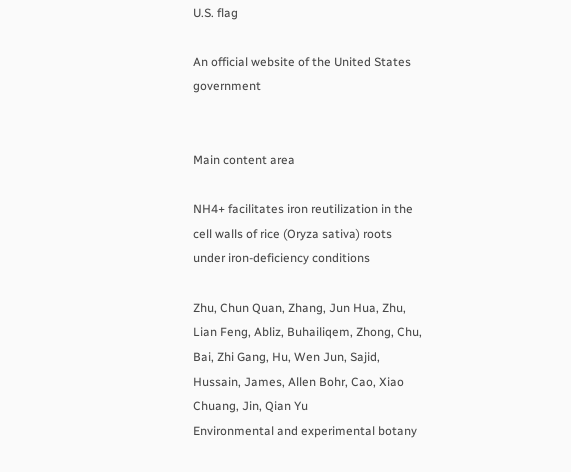U.S. flag

An official website of the United States government


Main content area

NH4+ facilitates iron reutilization in the cell walls of rice (Oryza sativa) roots under iron-deficiency conditions

Zhu, Chun Quan, Zhang, Jun Hua, Zhu, Lian Feng, Abliz, Buhailiqem, Zhong, Chu, Bai, Zhi Gang, Hu, Wen Jun, Sajid, Hussain, James, Allen Bohr, Cao, Xiao Chuang, Jin, Qian Yu
Environmental and experimental botany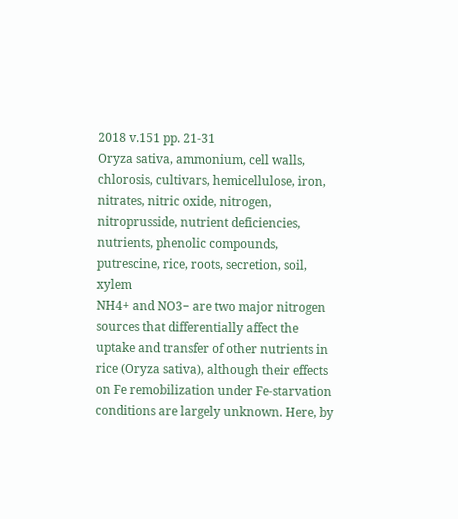2018 v.151 pp. 21-31
Oryza sativa, ammonium, cell walls, chlorosis, cultivars, hemicellulose, iron, nitrates, nitric oxide, nitrogen, nitroprusside, nutrient deficiencies, nutrients, phenolic compounds, putrescine, rice, roots, secretion, soil, xylem
NH4+ and NO3− are two major nitrogen sources that differentially affect the uptake and transfer of other nutrients in rice (Oryza sativa), although their effects on Fe remobilization under Fe-starvation conditions are largely unknown. Here, by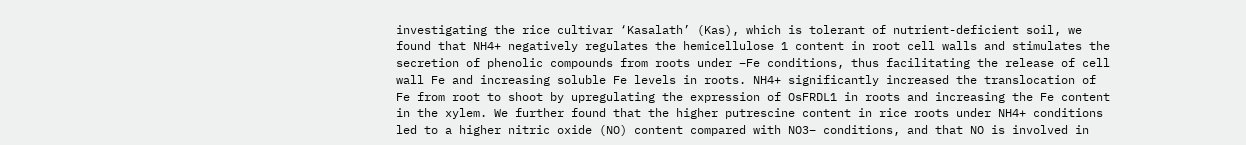investigating the rice cultivar ‘Kasalath’ (Kas), which is tolerant of nutrient-deficient soil, we found that NH4+ negatively regulates the hemicellulose 1 content in root cell walls and stimulates the secretion of phenolic compounds from roots under −Fe conditions, thus facilitating the release of cell wall Fe and increasing soluble Fe levels in roots. NH4+ significantly increased the translocation of Fe from root to shoot by upregulating the expression of OsFRDL1 in roots and increasing the Fe content in the xylem. We further found that the higher putrescine content in rice roots under NH4+ conditions led to a higher nitric oxide (NO) content compared with NO3− conditions, and that NO is involved in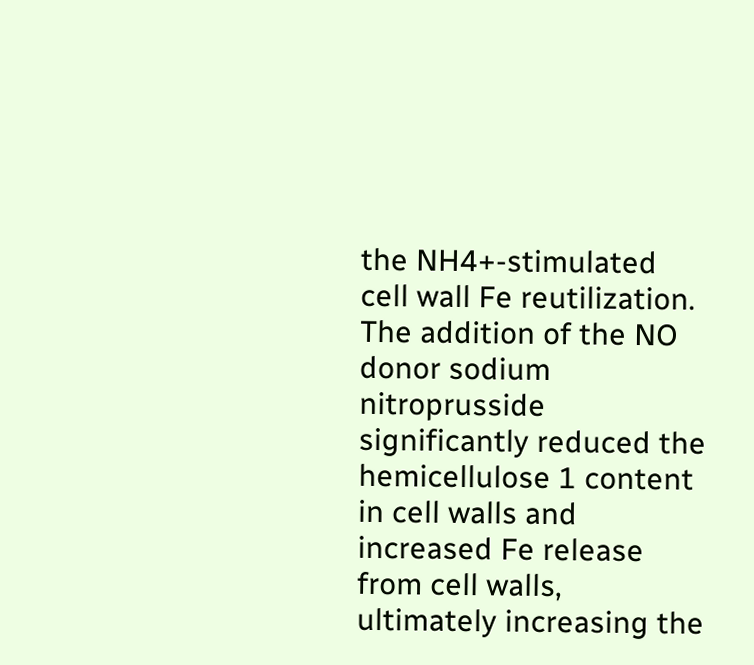the NH4+-stimulated cell wall Fe reutilization. The addition of the NO donor sodium nitroprusside significantly reduced the hemicellulose 1 content in cell walls and increased Fe release from cell walls, ultimately increasing the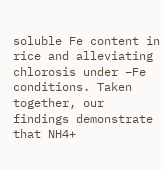soluble Fe content in rice and alleviating chlorosis under −Fe conditions. Taken together, our findings demonstrate that NH4+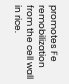promotes Fe remobilization from the cell wall in rice.